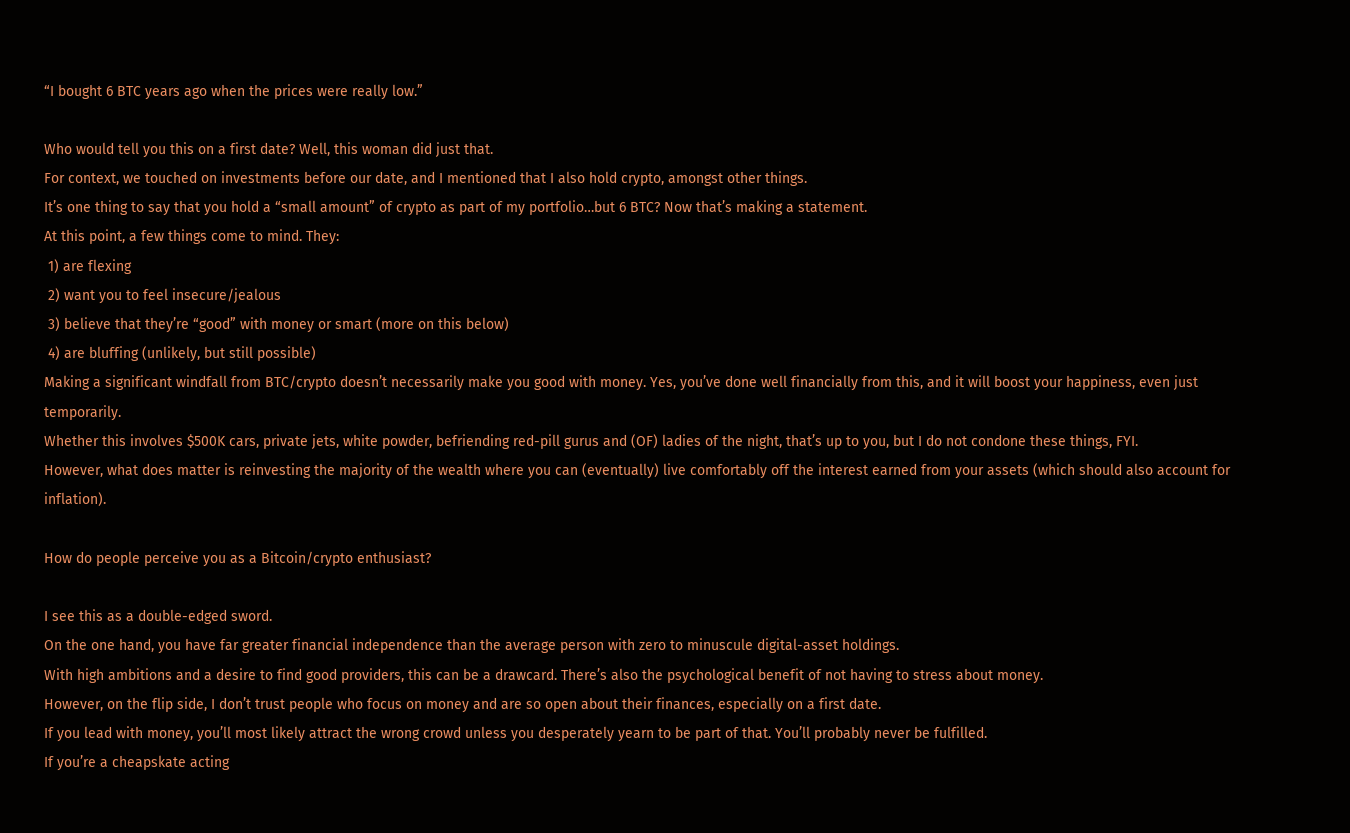“I bought 6 BTC years ago when the prices were really low.”

Who would tell you this on a first date? Well, this woman did just that.
For context, we touched on investments before our date, and I mentioned that I also hold crypto, amongst other things.
It’s one thing to say that you hold a “small amount” of crypto as part of my portfolio…but 6 BTC? Now that’s making a statement.
At this point, a few things come to mind. They:
 1) are flexing
 2) want you to feel insecure/jealous
 3) believe that they’re “good” with money or smart (more on this below)
 4) are bluffing (unlikely, but still possible)
Making a significant windfall from BTC/crypto doesn’t necessarily make you good with money. Yes, you’ve done well financially from this, and it will boost your happiness, even just temporarily.
Whether this involves $500K cars, private jets, white powder, befriending red-pill gurus and (OF) ladies of the night, that’s up to you, but I do not condone these things, FYI.
However, what does matter is reinvesting the majority of the wealth where you can (eventually) live comfortably off the interest earned from your assets (which should also account for inflation).

How do people perceive you as a Bitcoin/crypto enthusiast?

I see this as a double-edged sword.
On the one hand, you have far greater financial independence than the average person with zero to minuscule digital-asset holdings.
With high ambitions and a desire to find good providers, this can be a drawcard. There’s also the psychological benefit of not having to stress about money.
However, on the flip side, I don’t trust people who focus on money and are so open about their finances, especially on a first date.
If you lead with money, you’ll most likely attract the wrong crowd unless you desperately yearn to be part of that. You’ll probably never be fulfilled.
If you’re a cheapskate acting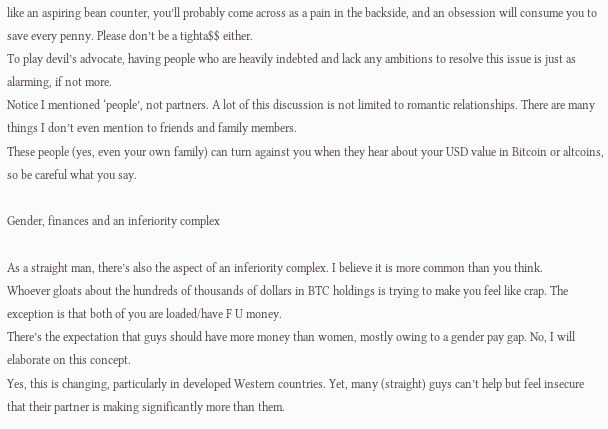like an aspiring bean counter, you’ll probably come across as a pain in the backside, and an obsession will consume you to save every penny. Please don’t be a tighta$$ either.
To play devil’s advocate, having people who are heavily indebted and lack any ambitions to resolve this issue is just as alarming, if not more.
Notice I mentioned ‘people’, not partners. A lot of this discussion is not limited to romantic relationships. There are many things I don’t even mention to friends and family members.
These people (yes, even your own family) can turn against you when they hear about your USD value in Bitcoin or altcoins, so be careful what you say.

Gender, finances and an inferiority complex

As a straight man, there’s also the aspect of an inferiority complex. I believe it is more common than you think.
Whoever gloats about the hundreds of thousands of dollars in BTC holdings is trying to make you feel like crap. The exception is that both of you are loaded/have F U money.
There’s the expectation that guys should have more money than women, mostly owing to a gender pay gap. No, I will elaborate on this concept.
Yes, this is changing, particularly in developed Western countries. Yet, many (straight) guys can’t help but feel insecure that their partner is making significantly more than them.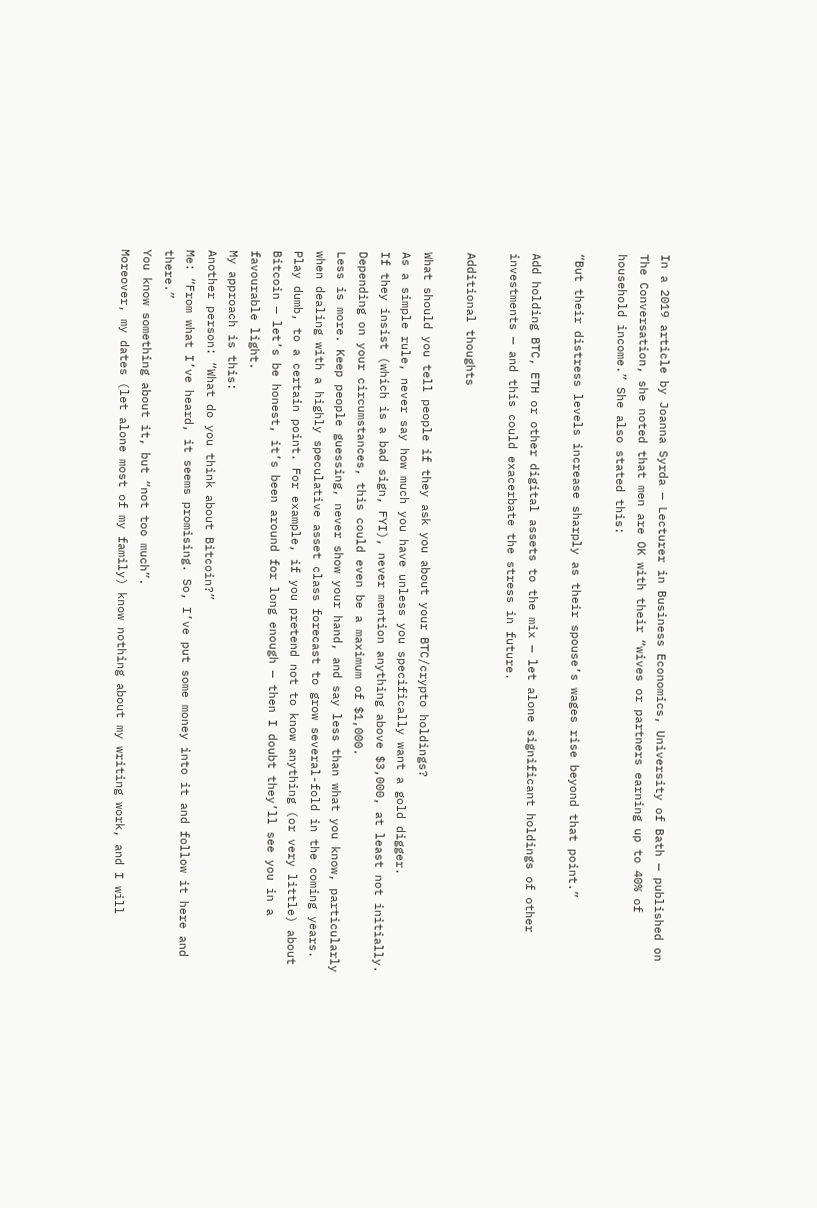In a 2019 article by Joanna Syrda — Lecturer in Business Economics, University of Bath — published on The Conversation, she noted that men are OK with their “wives or partners earning up to 40% of household income.” She also stated this:

“But their distress levels increase sharply as their spouse’s wages rise beyond that point.”

Add holding BTC, ETH or other digital assets to the mix — let alone significant holdings of other investments — and this could exacerbate the stress in future.

Additional thoughts

What should you tell people if they ask you about your BTC/crypto holdings?
As a simple rule, never say how much you have unless you specifically want a gold digger.
If they insist (which is a bad sign, FYI), never mention anything above $3,000, at least not initially. Depending on your circumstances, this could even be a maximum of $1,000.
Less is more. Keep people guessing, never show your hand, and say less than what you know, particularly when dealing with a highly speculative asset class forecast to grow several-fold in the coming years.
Play dumb, to a certain point. For example, if you pretend not to know anything (or very little) about Bitcoin — let’s be honest, it’s been around for long enough — then I doubt they’ll see you in a favourable light.
My approach is this:
Another person: “What do you think about Bitcoin?”
Me: “From what I’ve heard, it seems promising. So, I’ve put some money into it and follow it here and there.”
You know something about it, but “not too much”.
Moreover, my dates (let alone most of my family) know nothing about my writing work, and I will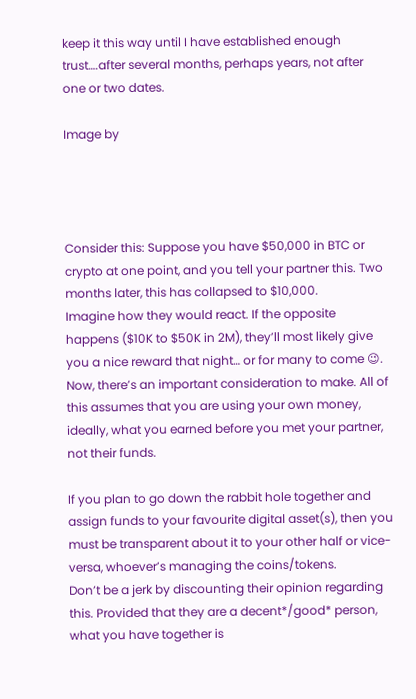keep it this way until I have established enough trust….after several months, perhaps years, not after one or two dates.

Image by




Consider this: Suppose you have $50,000 in BTC or crypto at one point, and you tell your partner this. Two months later, this has collapsed to $10,000.
Imagine how they would react. If the opposite happens ($10K to $50K in 2M), they’ll most likely give you a nice reward that night… or for many to come 😉.
Now, there’s an important consideration to make. All of this assumes that you are using your own money, ideally, what you earned before you met your partner, not their funds.

If you plan to go down the rabbit hole together and assign funds to your favourite digital asset(s), then you must be transparent about it to your other half or vice-versa, whoever’s managing the coins/tokens.
Don’t be a jerk by discounting their opinion regarding this. Provided that they are a decent*/good* person, what you have together is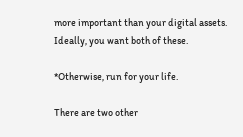more important than your digital assets. Ideally, you want both of these.

*Otherwise, run for your life.

There are two other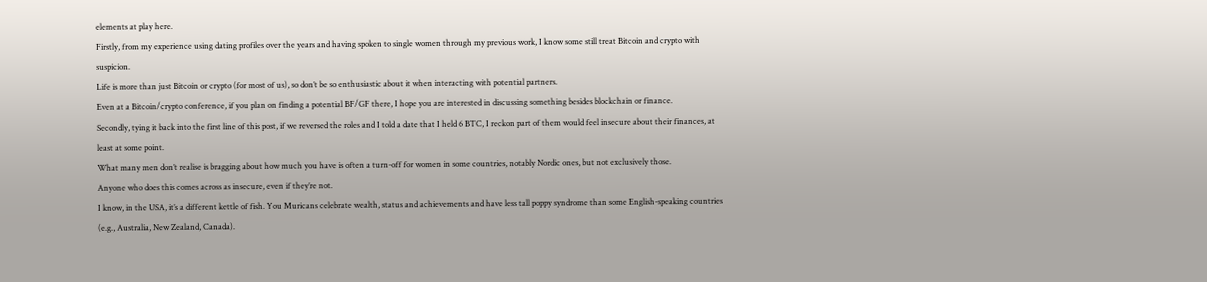elements at play here.
Firstly, from my experience using dating profiles over the years and having spoken to single women through my previous work, I know some still treat Bitcoin and crypto with suspicion.
Life is more than just Bitcoin or crypto (for most of us), so don’t be so enthusiastic about it when interacting with potential partners.
Even at a Bitcoin/crypto conference, if you plan on finding a potential BF/GF there, I hope you are interested in discussing something besides blockchain or finance.
Secondly, tying it back into the first line of this post, if we reversed the roles and I told a date that I held 6 BTC, I reckon part of them would feel insecure about their finances, at least at some point.
What many men don’t realise is bragging about how much you have is often a turn-off for women in some countries, notably Nordic ones, but not exclusively those.
Anyone who does this comes across as insecure, even if they’re not.
I know, in the USA, it’s a different kettle of fish. You Muricans celebrate wealth, status and achievements and have less tall poppy syndrome than some English-speaking countries (e.g., Australia, New Zealand, Canada).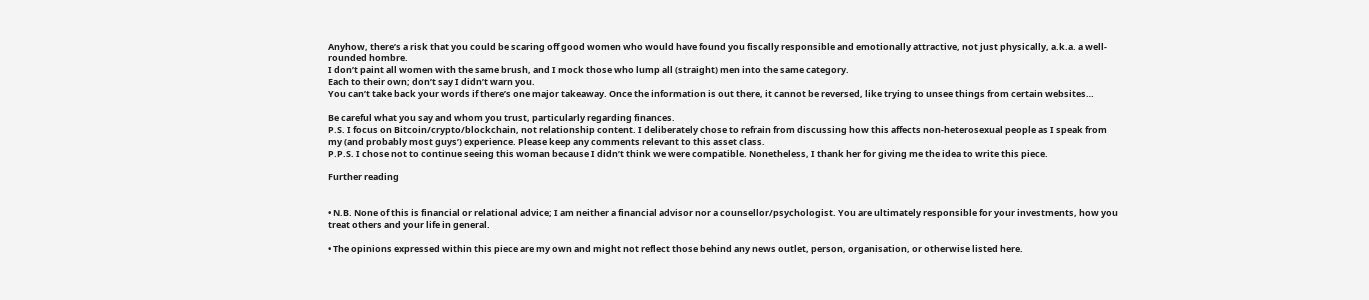Anyhow, there’s a risk that you could be scaring off good women who would have found you fiscally responsible and emotionally attractive, not just physically, a.k.a. a well-rounded hombre.
I don’t paint all women with the same brush, and I mock those who lump all (straight) men into the same category.
Each to their own; don’t say I didn’t warn you.
You can’t take back your words if there’s one major takeaway. Once the information is out there, it cannot be reversed, like trying to unsee things from certain websites…

Be careful what you say and whom you trust, particularly regarding finances.
P.S. I focus on Bitcoin/crypto/blockchain, not relationship content. I deliberately chose to refrain from discussing how this affects non-heterosexual people as I speak from my (and probably most guys’) experience. Please keep any comments relevant to this asset class.
P.P.S. I chose not to continue seeing this woman because I didn’t think we were compatible. Nonetheless, I thank her for giving me the idea to write this piece.

Further reading


• N.B. None of this is financial or relational advice; I am neither a financial advisor nor a counsellor/psychologist. You are ultimately responsible for your investments, how you treat others and your life in general.

• The opinions expressed within this piece are my own and might not reflect those behind any news outlet, person, organisation, or otherwise listed here.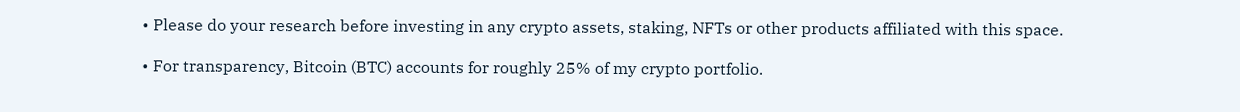• Please do your research before investing in any crypto assets, staking, NFTs or other products affiliated with this space.

• For transparency, Bitcoin (BTC) accounts for roughly 25% of my crypto portfolio.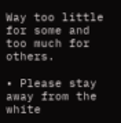Way too little for some and too much for others.

• Please stay away from the white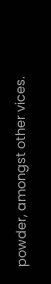powder, amongst other vices.